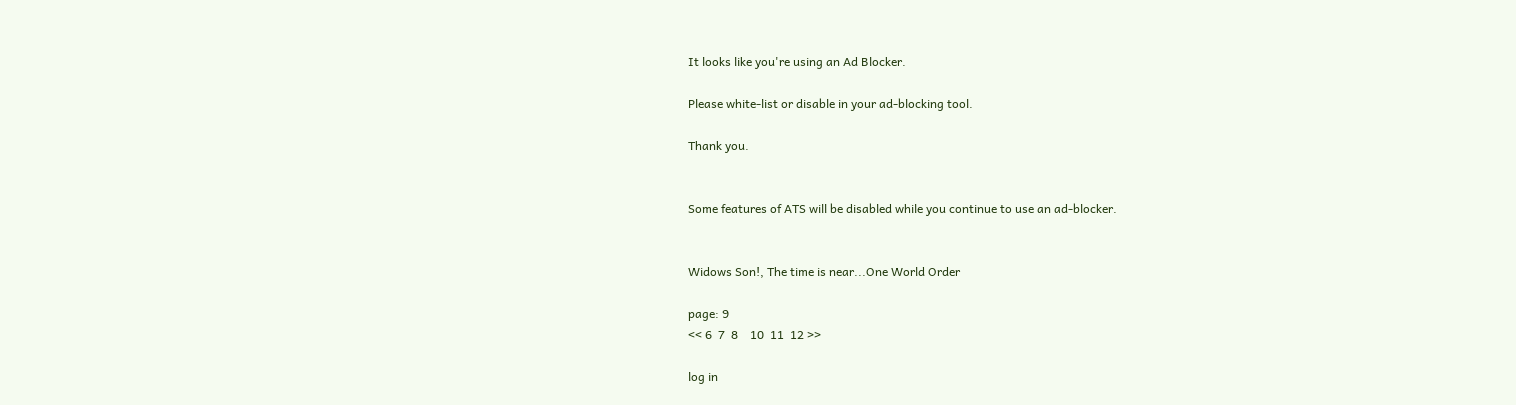It looks like you're using an Ad Blocker.

Please white-list or disable in your ad-blocking tool.

Thank you.


Some features of ATS will be disabled while you continue to use an ad-blocker.


Widows Son!, The time is near...One World Order

page: 9
<< 6  7  8    10  11  12 >>

log in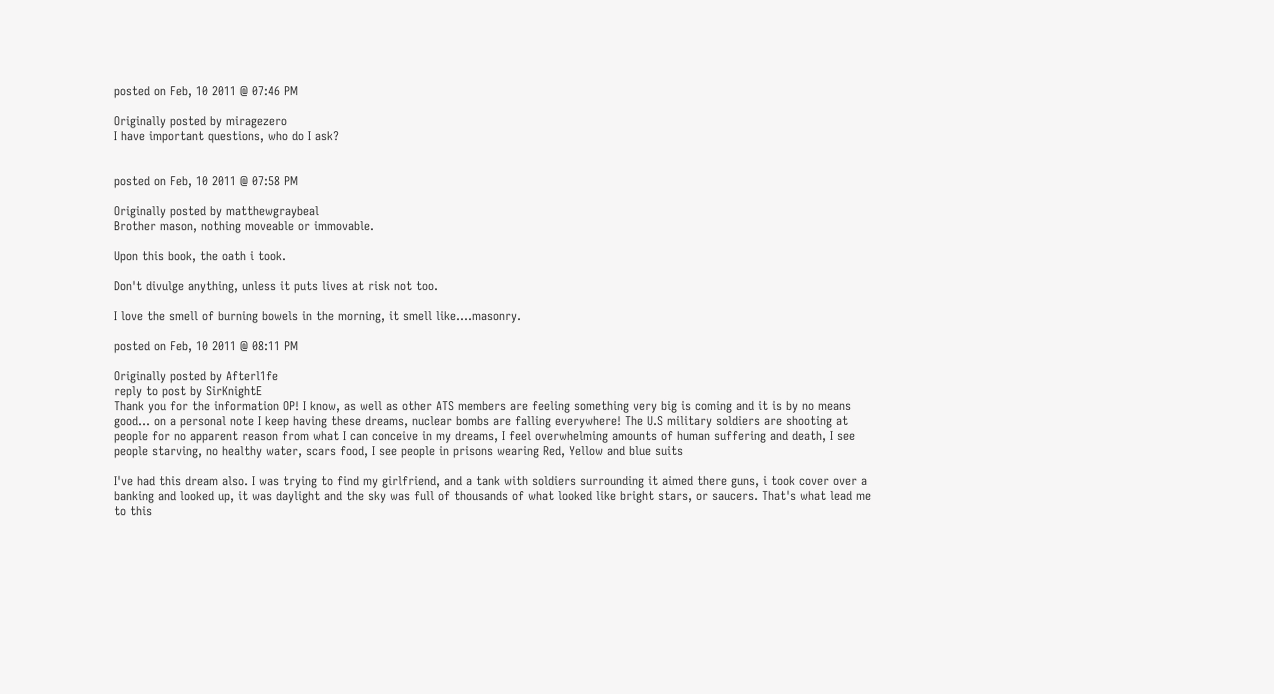posted on Feb, 10 2011 @ 07:46 PM

Originally posted by miragezero
I have important questions, who do I ask?


posted on Feb, 10 2011 @ 07:58 PM

Originally posted by matthewgraybeal
Brother mason, nothing moveable or immovable.

Upon this book, the oath i took.

Don't divulge anything, unless it puts lives at risk not too.

I love the smell of burning bowels in the morning, it smell like....masonry.

posted on Feb, 10 2011 @ 08:11 PM

Originally posted by Afterl1fe
reply to post by SirKnightE
Thank you for the information OP! I know, as well as other ATS members are feeling something very big is coming and it is by no means good... on a personal note I keep having these dreams, nuclear bombs are falling everywhere! The U.S military soldiers are shooting at people for no apparent reason from what I can conceive in my dreams, I feel overwhelming amounts of human suffering and death, I see people starving, no healthy water, scars food, I see people in prisons wearing Red, Yellow and blue suits

I've had this dream also. I was trying to find my girlfriend, and a tank with soldiers surrounding it aimed there guns, i took cover over a banking and looked up, it was daylight and the sky was full of thousands of what looked like bright stars, or saucers. That's what lead me to this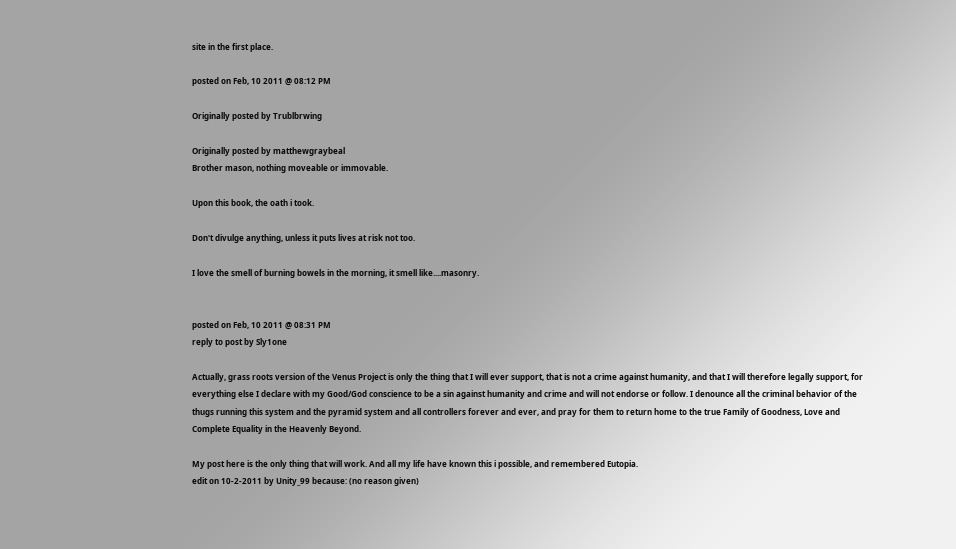site in the first place.

posted on Feb, 10 2011 @ 08:12 PM

Originally posted by Trublbrwing

Originally posted by matthewgraybeal
Brother mason, nothing moveable or immovable.

Upon this book, the oath i took.

Don't divulge anything, unless it puts lives at risk not too.

I love the smell of burning bowels in the morning, it smell like....masonry.


posted on Feb, 10 2011 @ 08:31 PM
reply to post by Sly1one

Actually, grass roots version of the Venus Project is only the thing that I will ever support, that is not a crime against humanity, and that I will therefore legally support, for everything else I declare with my Good/God conscience to be a sin against humanity and crime and will not endorse or follow. I denounce all the criminal behavior of the thugs running this system and the pyramid system and all controllers forever and ever, and pray for them to return home to the true Family of Goodness, Love and Complete Equality in the Heavenly Beyond.

My post here is the only thing that will work. And all my life have known this i possible, and remembered Eutopia.
edit on 10-2-2011 by Unity_99 because: (no reason given)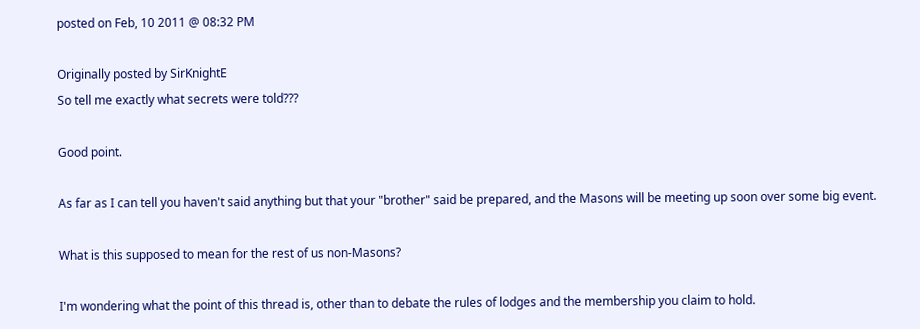posted on Feb, 10 2011 @ 08:32 PM

Originally posted by SirKnightE
So tell me exactly what secrets were told???

Good point.

As far as I can tell you haven't said anything but that your "brother" said be prepared, and the Masons will be meeting up soon over some big event.

What is this supposed to mean for the rest of us non-Masons?

I'm wondering what the point of this thread is, other than to debate the rules of lodges and the membership you claim to hold.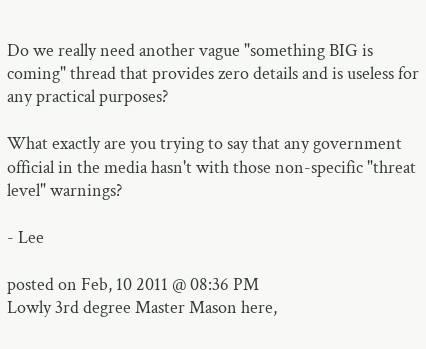Do we really need another vague "something BIG is coming" thread that provides zero details and is useless for any practical purposes?

What exactly are you trying to say that any government official in the media hasn't with those non-specific "threat level" warnings?

- Lee

posted on Feb, 10 2011 @ 08:36 PM
Lowly 3rd degree Master Mason here,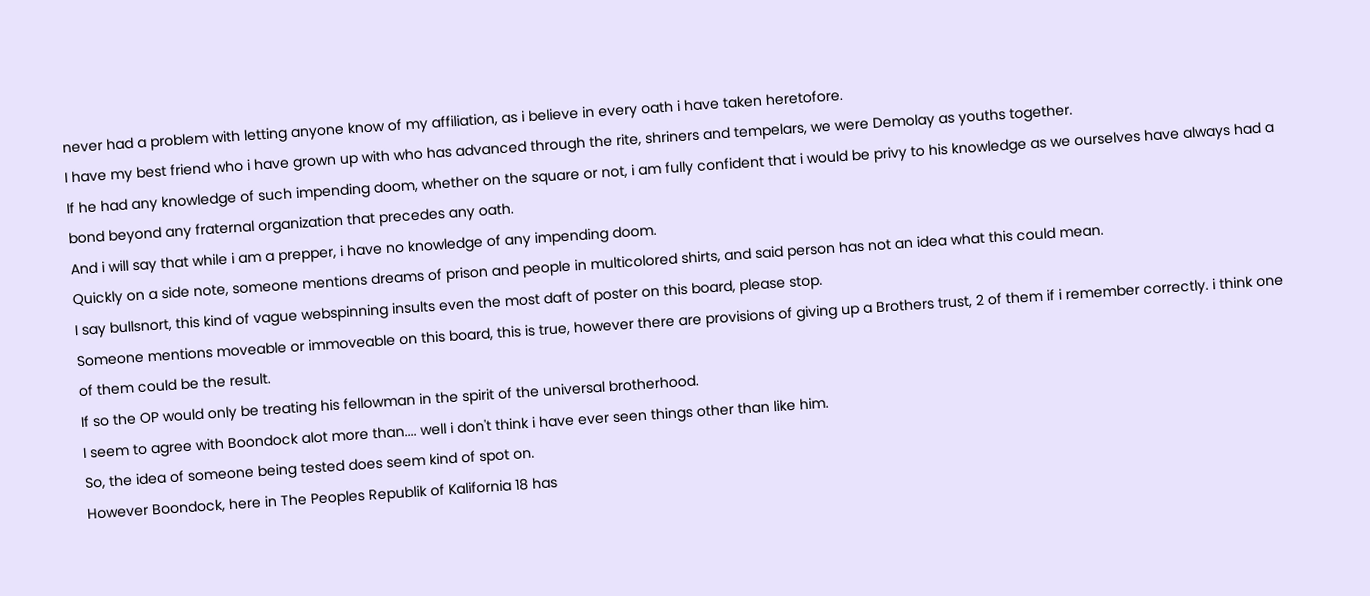never had a problem with letting anyone know of my affiliation, as i believe in every oath i have taken heretofore.
I have my best friend who i have grown up with who has advanced through the rite, shriners and tempelars, we were Demolay as youths together.
If he had any knowledge of such impending doom, whether on the square or not, i am fully confident that i would be privy to his knowledge as we ourselves have always had a bond beyond any fraternal organization that precedes any oath.
And i will say that while i am a prepper, i have no knowledge of any impending doom.
Quickly on a side note, someone mentions dreams of prison and people in multicolored shirts, and said person has not an idea what this could mean.
I say bullsnort, this kind of vague webspinning insults even the most daft of poster on this board, please stop.
Someone mentions moveable or immoveable on this board, this is true, however there are provisions of giving up a Brothers trust, 2 of them if i remember correctly. i think one of them could be the result.
If so the OP would only be treating his fellowman in the spirit of the universal brotherhood.
I seem to agree with Boondock alot more than.... well i don't think i have ever seen things other than like him.
So, the idea of someone being tested does seem kind of spot on.
However Boondock, here in The Peoples Republik of Kalifornia 18 has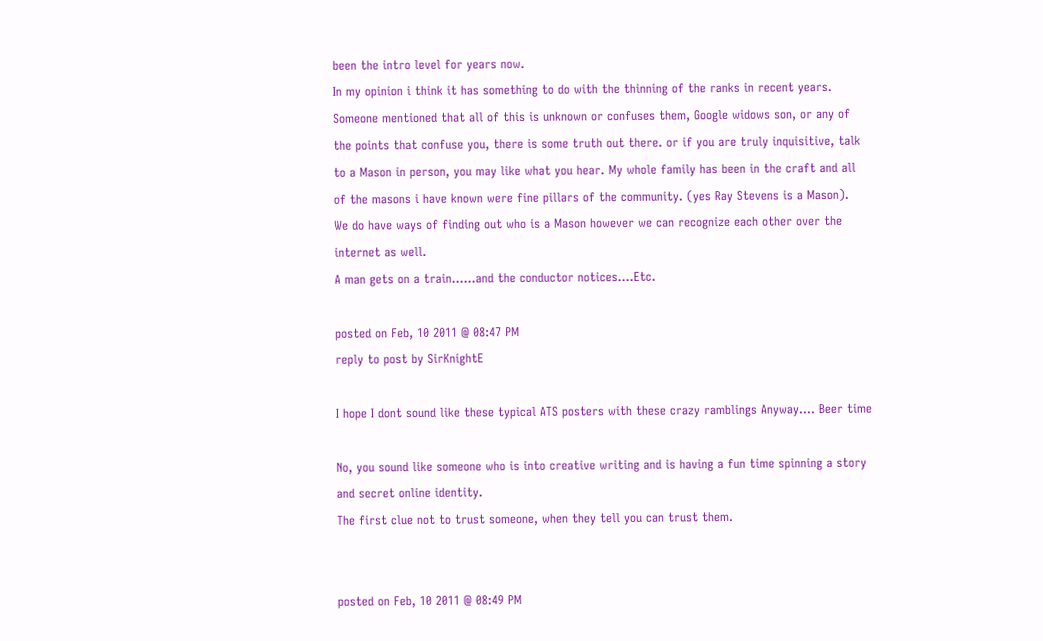been the intro level for years now.
In my opinion i think it has something to do with the thinning of the ranks in recent years.
Someone mentioned that all of this is unknown or confuses them, Google widows son, or any of the points that confuse you, there is some truth out there. or if you are truly inquisitive, talk to a Mason in person, you may like what you hear. My whole family has been in the craft and all of the masons i have known were fine pillars of the community. (yes Ray Stevens is a Mason).
We do have ways of finding out who is a Mason however we can recognize each other over the internet as well.
A man gets on a train......and the conductor notices....Etc.

posted on Feb, 10 2011 @ 08:47 PM
reply to post by SirKnightE

I hope I dont sound like these typical ATS posters with these crazy ramblings Anyway.... Beer time

No, you sound like someone who is into creative writing and is having a fun time spinning a story and secret online identity.
The first clue not to trust someone, when they tell you can trust them.


posted on Feb, 10 2011 @ 08:49 PM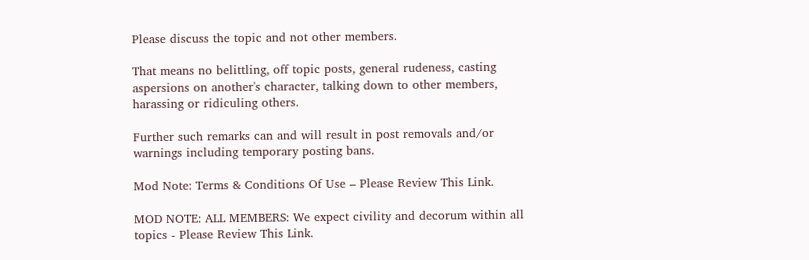Please discuss the topic and not other members.

That means no belittling, off topic posts, general rudeness, casting aspersions on another's character, talking down to other members, harassing or ridiculing others.

Further such remarks can and will result in post removals and/or warnings including temporary posting bans.

Mod Note: Terms & Conditions Of Use – Please Review This Link.

MOD NOTE: ALL MEMBERS: We expect civility and decorum within all topics - Please Review This Link.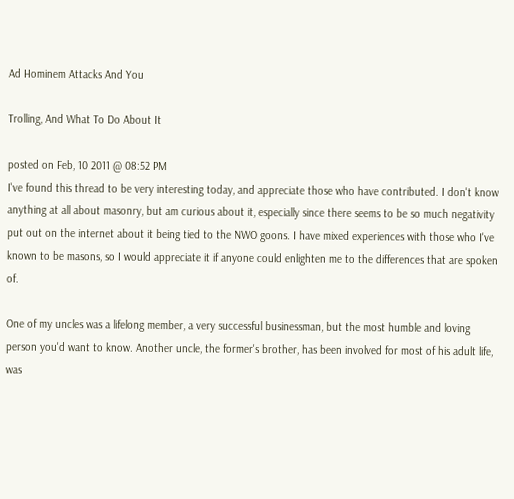Ad Hominem Attacks And You

Trolling, And What To Do About It

posted on Feb, 10 2011 @ 08:52 PM
I've found this thread to be very interesting today, and appreciate those who have contributed. I don't know anything at all about masonry, but am curious about it, especially since there seems to be so much negativity put out on the internet about it being tied to the NWO goons. I have mixed experiences with those who I've known to be masons, so I would appreciate it if anyone could enlighten me to the differences that are spoken of.

One of my uncles was a lifelong member, a very successful businessman, but the most humble and loving person you'd want to know. Another uncle, the former's brother, has been involved for most of his adult life, was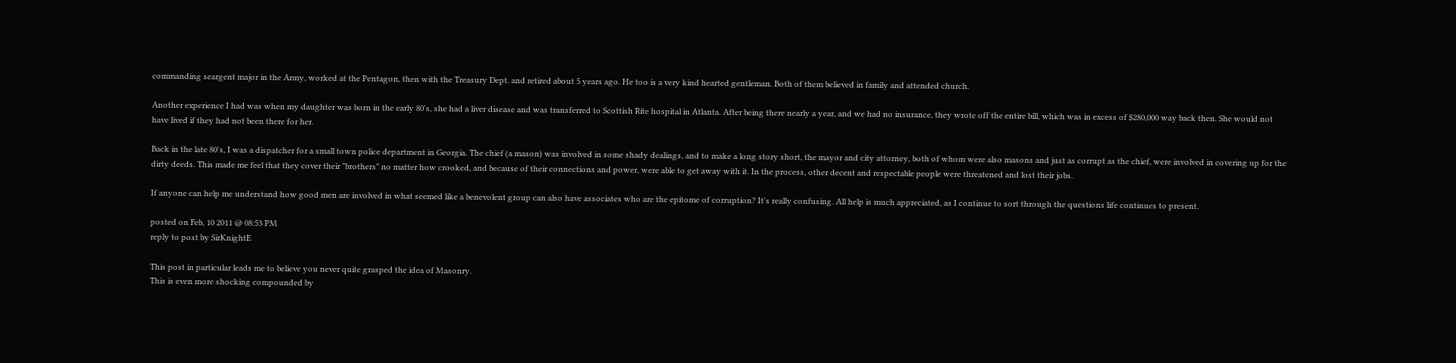commanding seargent major in the Army, worked at the Pentagon, then with the Treasury Dept. and retired about 5 years ago. He too is a very kind hearted gentleman. Both of them believed in family and attended church.

Another experience I had was when my daughter was born in the early 80's, she had a liver disease and was transferred to Scottish Rite hospital in Atlanta. After being there nearly a year, and we had no insurance, they wrote off the entire bill, which was in excess of $280,000 way back then. She would not have lived if they had not been there for her.

Back in the late 80's, I was a dispatcher for a small town police department in Georgia. The chief (a mason) was involved in some shady dealings, and to make a long story short, the mayor and city attorney, both of whom were also masons and just as corrupt as the chief, were involved in covering up for the dirty deeds. This made me feel that they cover their "brothers" no matter how crooked, and because of their connections and power, were able to get away with it. In the process, other decent and respectable people were threatened and lost their jobs.

If anyone can help me understand how good men are involved in what seemed like a benevolent group can also have associates who are the epitome of corruption? It's really confusing. All help is much appreciated, as I continue to sort through the questions life continues to present.

posted on Feb, 10 2011 @ 08:53 PM
reply to post by SirKnightE

This post in particular leads me to believe you never quite grasped the idea of Masonry.
This is even more shocking compounded by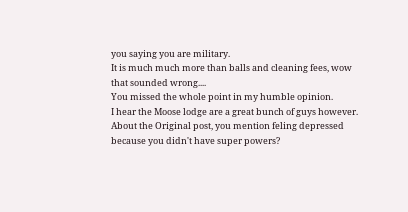you saying you are military.
It is much much more than balls and cleaning fees, wow that sounded wrong....
You missed the whole point in my humble opinion.
I hear the Moose lodge are a great bunch of guys however.
About the Original post, you mention feling depressed because you didn't have super powers?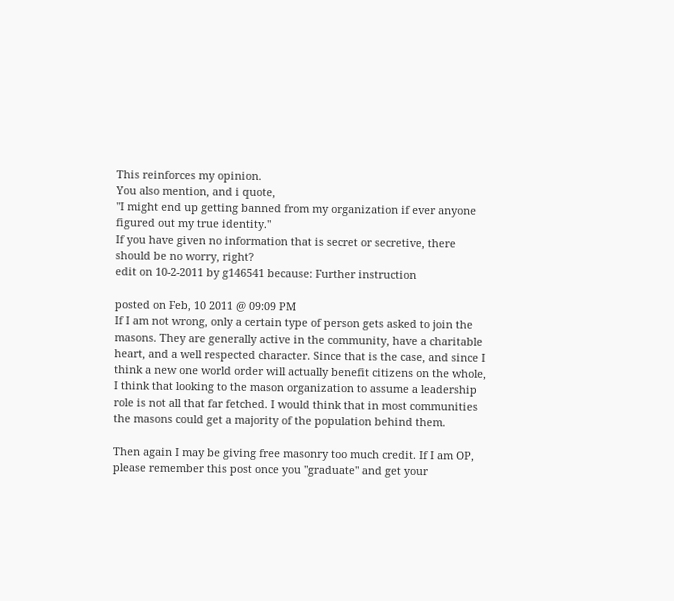This reinforces my opinion.
You also mention, and i quote,
"I might end up getting banned from my organization if ever anyone figured out my true identity."
If you have given no information that is secret or secretive, there should be no worry, right?
edit on 10-2-2011 by g146541 because: Further instruction

posted on Feb, 10 2011 @ 09:09 PM
If I am not wrong, only a certain type of person gets asked to join the masons. They are generally active in the community, have a charitable heart, and a well respected character. Since that is the case, and since I think a new one world order will actually benefit citizens on the whole, I think that looking to the mason organization to assume a leadership role is not all that far fetched. I would think that in most communities the masons could get a majority of the population behind them.

Then again I may be giving free masonry too much credit. If I am OP, please remember this post once you "graduate" and get your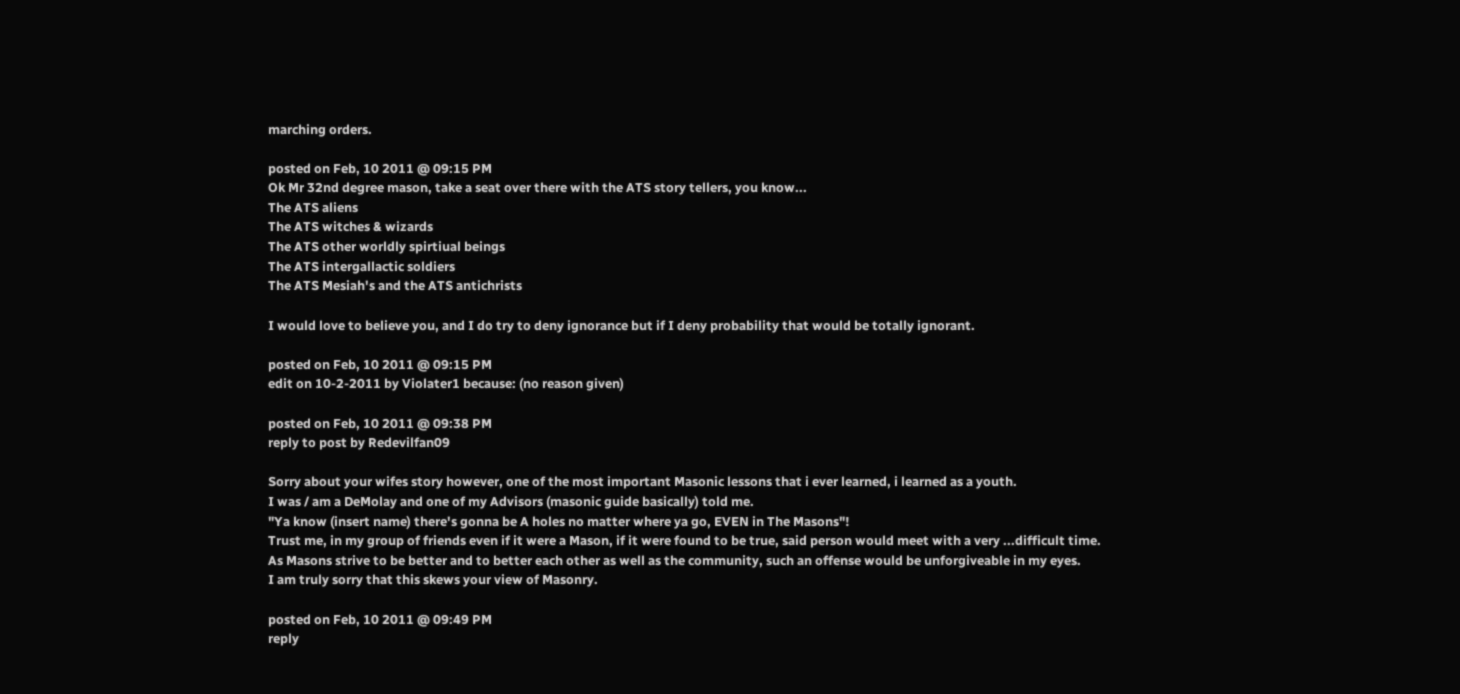marching orders.

posted on Feb, 10 2011 @ 09:15 PM
Ok Mr 32nd degree mason, take a seat over there with the ATS story tellers, you know...
The ATS aliens
The ATS witches & wizards
The ATS other worldly spirtiual beings
The ATS intergallactic soldiers
The ATS Mesiah's and the ATS antichrists

I would love to believe you, and I do try to deny ignorance but if I deny probability that would be totally ignorant.

posted on Feb, 10 2011 @ 09:15 PM
edit on 10-2-2011 by Violater1 because: (no reason given)

posted on Feb, 10 2011 @ 09:38 PM
reply to post by Redevilfan09

Sorry about your wifes story however, one of the most important Masonic lessons that i ever learned, i learned as a youth.
I was / am a DeMolay and one of my Advisors (masonic guide basically) told me.
"Ya know (insert name) there's gonna be A holes no matter where ya go, EVEN in The Masons"!
Trust me, in my group of friends even if it were a Mason, if it were found to be true, said person would meet with a very ...difficult time.
As Masons strive to be better and to better each other as well as the community, such an offense would be unforgiveable in my eyes.
I am truly sorry that this skews your view of Masonry.

posted on Feb, 10 2011 @ 09:49 PM
reply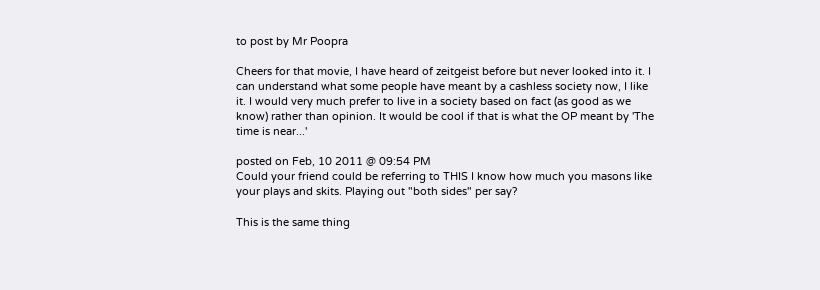to post by Mr Poopra

Cheers for that movie, I have heard of zeitgeist before but never looked into it. I can understand what some people have meant by a cashless society now, I like it. I would very much prefer to live in a society based on fact (as good as we know) rather than opinion. It would be cool if that is what the OP meant by 'The time is near...'

posted on Feb, 10 2011 @ 09:54 PM
Could your friend could be referring to THIS I know how much you masons like your plays and skits. Playing out "both sides" per say?

This is the same thing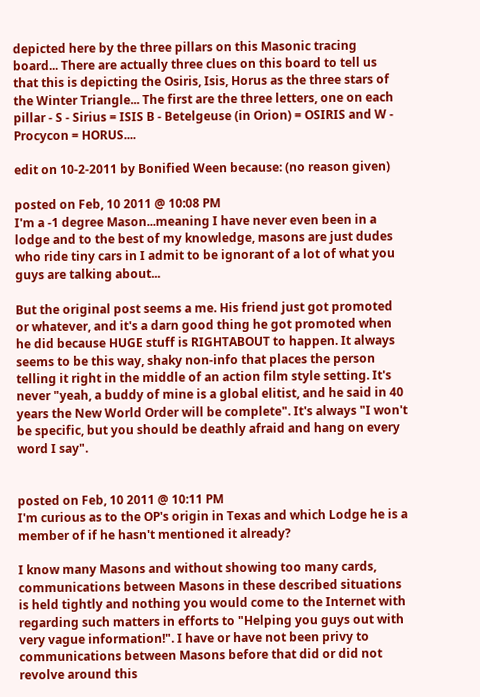depicted here by the three pillars on this Masonic tracing board... There are actually three clues on this board to tell us that this is depicting the Osiris, Isis, Horus as the three stars of the Winter Triangle... The first are the three letters, one on each pillar - S - Sirius = ISIS B - Betelgeuse (in Orion) = OSIRIS and W - Procycon = HORUS....

edit on 10-2-2011 by Bonified Ween because: (no reason given)

posted on Feb, 10 2011 @ 10:08 PM
I'm a -1 degree Mason...meaning I have never even been in a lodge and to the best of my knowledge, masons are just dudes who ride tiny cars in I admit to be ignorant of a lot of what you guys are talking about...

But the original post seems a me. His friend just got promoted or whatever, and it's a darn good thing he got promoted when he did because HUGE stuff is RIGHTABOUT to happen. It always seems to be this way, shaky non-info that places the person telling it right in the middle of an action film style setting. It's never "yeah, a buddy of mine is a global elitist, and he said in 40 years the New World Order will be complete". It's always "I won't be specific, but you should be deathly afraid and hang on every word I say".


posted on Feb, 10 2011 @ 10:11 PM
I'm curious as to the OP's origin in Texas and which Lodge he is a member of if he hasn't mentioned it already?

I know many Masons and without showing too many cards, communications between Masons in these described situations is held tightly and nothing you would come to the Internet with regarding such matters in efforts to "Helping you guys out with very vague information!". I have or have not been privy to communications between Masons before that did or did not revolve around this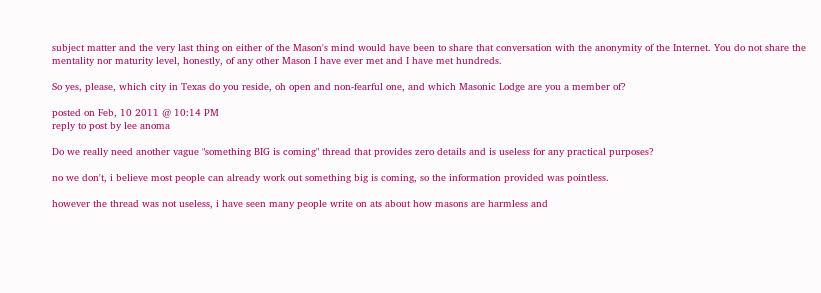subject matter and the very last thing on either of the Mason's mind would have been to share that conversation with the anonymity of the Internet. You do not share the mentality nor maturity level, honestly, of any other Mason I have ever met and I have met hundreds.

So yes, please, which city in Texas do you reside, oh open and non-fearful one, and which Masonic Lodge are you a member of?

posted on Feb, 10 2011 @ 10:14 PM
reply to post by lee anoma

Do we really need another vague "something BIG is coming" thread that provides zero details and is useless for any practical purposes?

no we don't, i believe most people can already work out something big is coming, so the information provided was pointless.

however the thread was not useless, i have seen many people write on ats about how masons are harmless and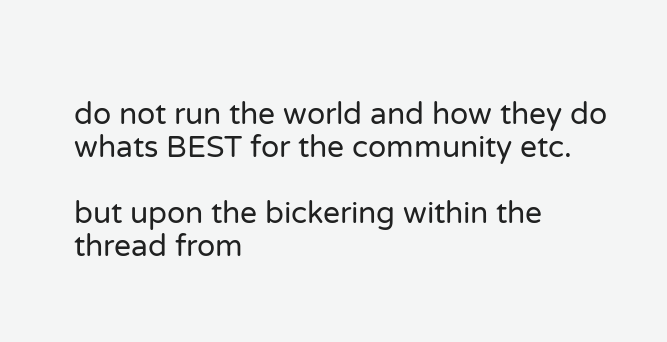do not run the world and how they do whats BEST for the community etc.

but upon the bickering within the thread from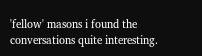'fellow' masons i found the conversations quite interesting.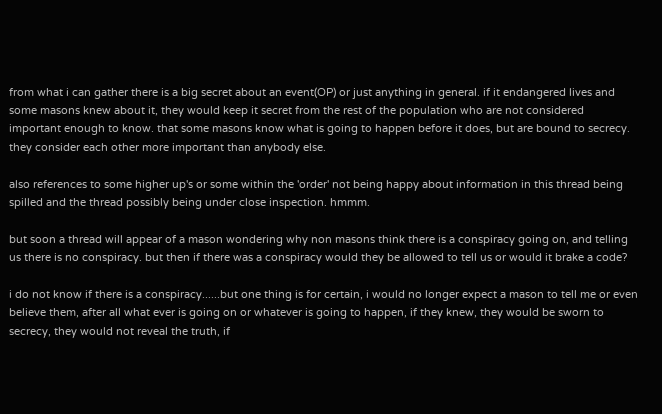from what i can gather there is a big secret about an event(OP) or just anything in general. if it endangered lives and some masons knew about it, they would keep it secret from the rest of the population who are not considered important enough to know. that some masons know what is going to happen before it does, but are bound to secrecy. they consider each other more important than anybody else.

also references to some higher up's or some within the 'order' not being happy about information in this thread being spilled and the thread possibly being under close inspection. hmmm.

but soon a thread will appear of a mason wondering why non masons think there is a conspiracy going on, and telling us there is no conspiracy. but then if there was a conspiracy would they be allowed to tell us or would it brake a code?

i do not know if there is a conspiracy......but one thing is for certain, i would no longer expect a mason to tell me or even believe them, after all what ever is going on or whatever is going to happen, if they knew, they would be sworn to secrecy, they would not reveal the truth, if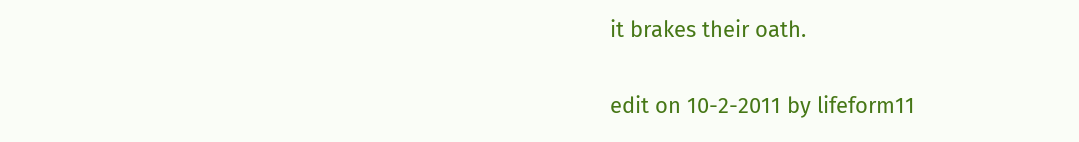it brakes their oath.

edit on 10-2-2011 by lifeform11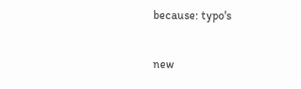because: typo's

new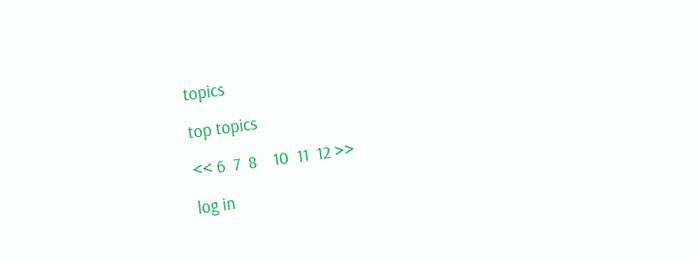topics

top topics

<< 6  7  8    10  11  12 >>

log in